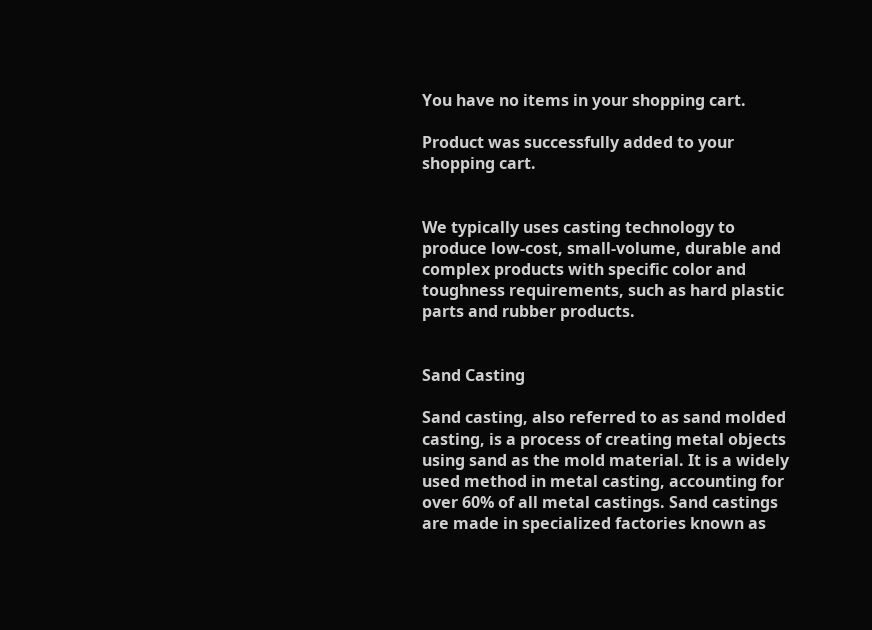You have no items in your shopping cart.

Product was successfully added to your shopping cart.


We typically uses casting technology to produce low-cost, small-volume, durable and complex products with specific color and toughness requirements, such as hard plastic parts and rubber products.


Sand Casting

Sand casting, also referred to as sand molded casting, is a process of creating metal objects using sand as the mold material. It is a widely used method in metal casting, accounting for over 60% of all metal castings. Sand castings are made in specialized factories known as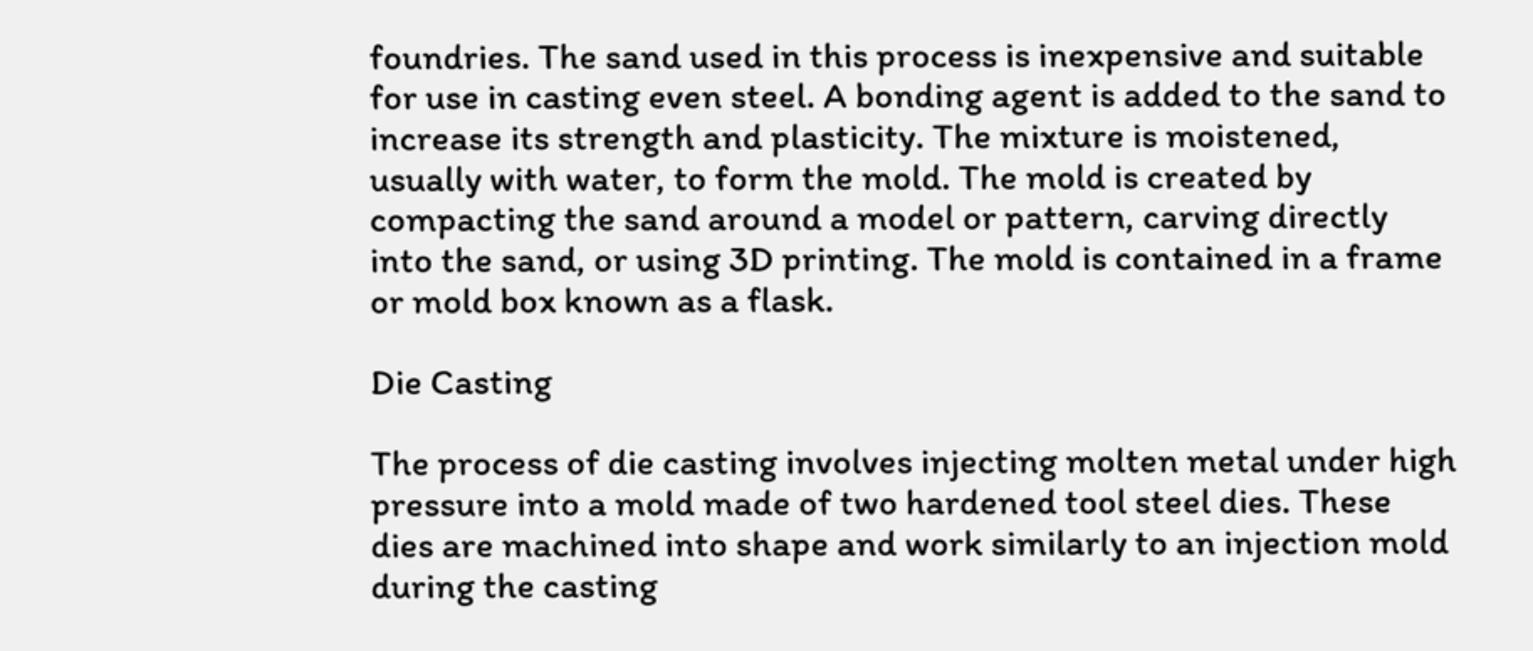foundries. The sand used in this process is inexpensive and suitable for use in casting even steel. A bonding agent is added to the sand to increase its strength and plasticity. The mixture is moistened, usually with water, to form the mold. The mold is created by compacting the sand around a model or pattern, carving directly into the sand, or using 3D printing. The mold is contained in a frame or mold box known as a flask.

Die Casting

The process of die casting involves injecting molten metal under high pressure into a mold made of two hardened tool steel dies. These dies are machined into shape and work similarly to an injection mold during the casting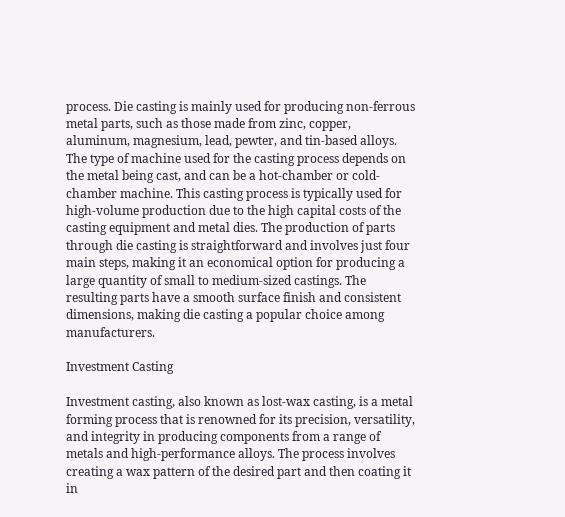process. Die casting is mainly used for producing non-ferrous metal parts, such as those made from zinc, copper, aluminum, magnesium, lead, pewter, and tin-based alloys. The type of machine used for the casting process depends on the metal being cast, and can be a hot-chamber or cold-chamber machine. This casting process is typically used for high-volume production due to the high capital costs of the casting equipment and metal dies. The production of parts through die casting is straightforward and involves just four main steps, making it an economical option for producing a large quantity of small to medium-sized castings. The resulting parts have a smooth surface finish and consistent dimensions, making die casting a popular choice among manufacturers.

Investment Casting

Investment casting, also known as lost-wax casting, is a metal forming process that is renowned for its precision, versatility, and integrity in producing components from a range of metals and high-performance alloys. The process involves creating a wax pattern of the desired part and then coating it in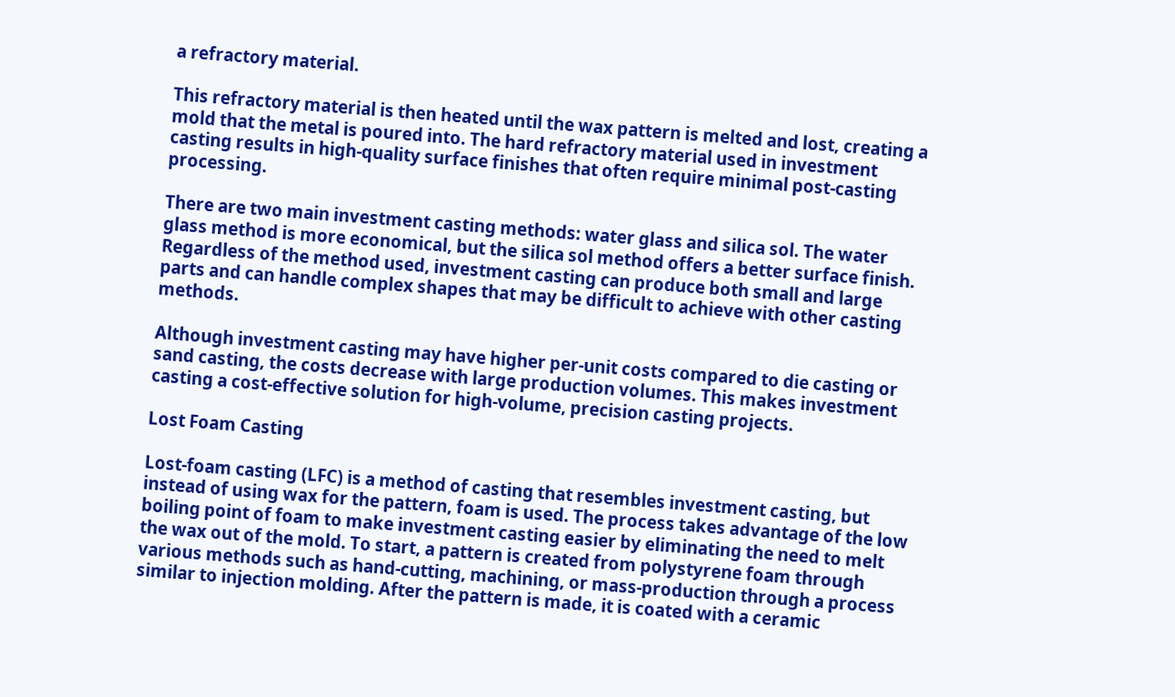a refractory material.

This refractory material is then heated until the wax pattern is melted and lost, creating a mold that the metal is poured into. The hard refractory material used in investment casting results in high-quality surface finishes that often require minimal post-casting processing.

There are two main investment casting methods: water glass and silica sol. The water glass method is more economical, but the silica sol method offers a better surface finish. Regardless of the method used, investment casting can produce both small and large parts and can handle complex shapes that may be difficult to achieve with other casting methods.

Although investment casting may have higher per-unit costs compared to die casting or sand casting, the costs decrease with large production volumes. This makes investment casting a cost-effective solution for high-volume, precision casting projects.

Lost Foam Casting

Lost-foam casting (LFC) is a method of casting that resembles investment casting, but instead of using wax for the pattern, foam is used. The process takes advantage of the low boiling point of foam to make investment casting easier by eliminating the need to melt the wax out of the mold. To start, a pattern is created from polystyrene foam through various methods such as hand-cutting, machining, or mass-production through a process similar to injection molding. After the pattern is made, it is coated with a ceramic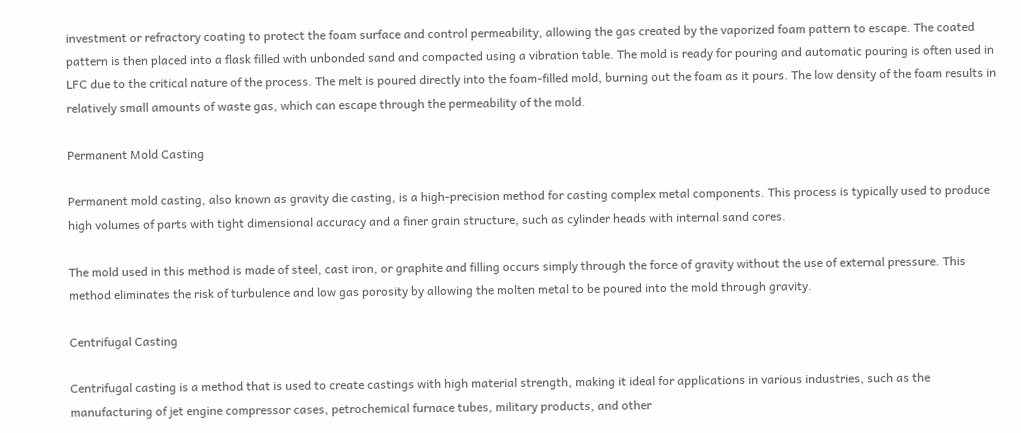investment or refractory coating to protect the foam surface and control permeability, allowing the gas created by the vaporized foam pattern to escape. The coated pattern is then placed into a flask filled with unbonded sand and compacted using a vibration table. The mold is ready for pouring and automatic pouring is often used in LFC due to the critical nature of the process. The melt is poured directly into the foam-filled mold, burning out the foam as it pours. The low density of the foam results in relatively small amounts of waste gas, which can escape through the permeability of the mold.

Permanent Mold Casting

Permanent mold casting, also known as gravity die casting, is a high-precision method for casting complex metal components. This process is typically used to produce high volumes of parts with tight dimensional accuracy and a finer grain structure, such as cylinder heads with internal sand cores.

The mold used in this method is made of steel, cast iron, or graphite and filling occurs simply through the force of gravity without the use of external pressure. This method eliminates the risk of turbulence and low gas porosity by allowing the molten metal to be poured into the mold through gravity.

Centrifugal Casting

Centrifugal casting is a method that is used to create castings with high material strength, making it ideal for applications in various industries, such as the manufacturing of jet engine compressor cases, petrochemical furnace tubes, military products, and other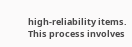high-reliability items. This process involves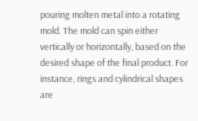pouring molten metal into a rotating mold. The mold can spin either vertically or horizontally, based on the desired shape of the final product. For instance, rings and cylindrical shapes are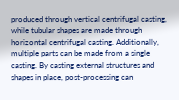produced through vertical centrifugal casting, while tubular shapes are made through horizontal centrifugal casting. Additionally, multiple parts can be made from a single casting. By casting external structures and shapes in place, post-processing can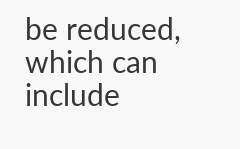be reduced, which can include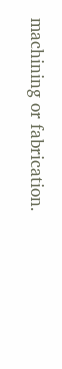machining or fabrication.